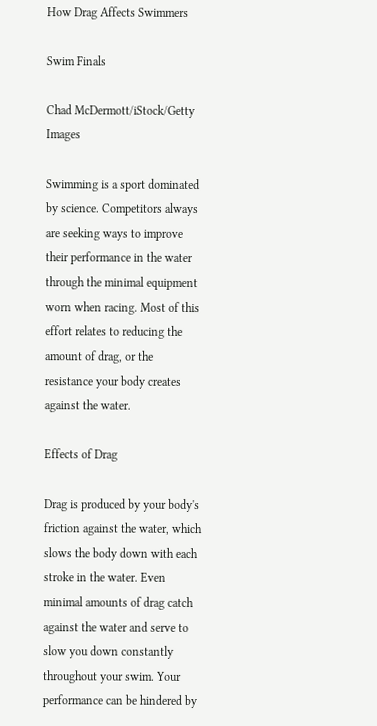How Drag Affects Swimmers

Swim Finals

Chad McDermott/iStock/Getty Images

Swimming is a sport dominated by science. Competitors always are seeking ways to improve their performance in the water through the minimal equipment worn when racing. Most of this effort relates to reducing the amount of drag, or the resistance your body creates against the water.

Effects of Drag

Drag is produced by your body's friction against the water, which slows the body down with each stroke in the water. Even minimal amounts of drag catch against the water and serve to slow you down constantly throughout your swim. Your performance can be hindered by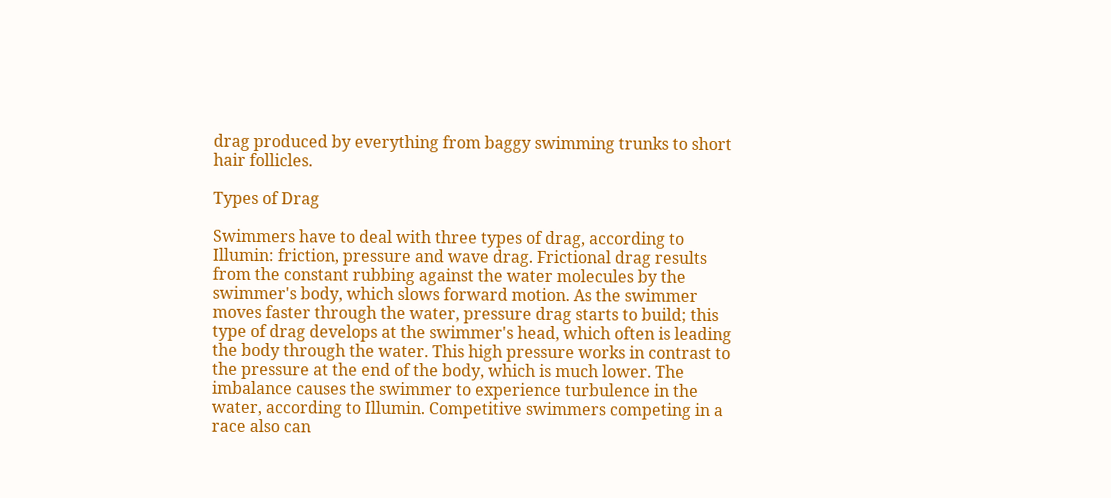drag produced by everything from baggy swimming trunks to short hair follicles.

Types of Drag

Swimmers have to deal with three types of drag, according to Illumin: friction, pressure and wave drag. Frictional drag results from the constant rubbing against the water molecules by the swimmer's body, which slows forward motion. As the swimmer moves faster through the water, pressure drag starts to build; this type of drag develops at the swimmer's head, which often is leading the body through the water. This high pressure works in contrast to the pressure at the end of the body, which is much lower. The imbalance causes the swimmer to experience turbulence in the water, according to Illumin. Competitive swimmers competing in a race also can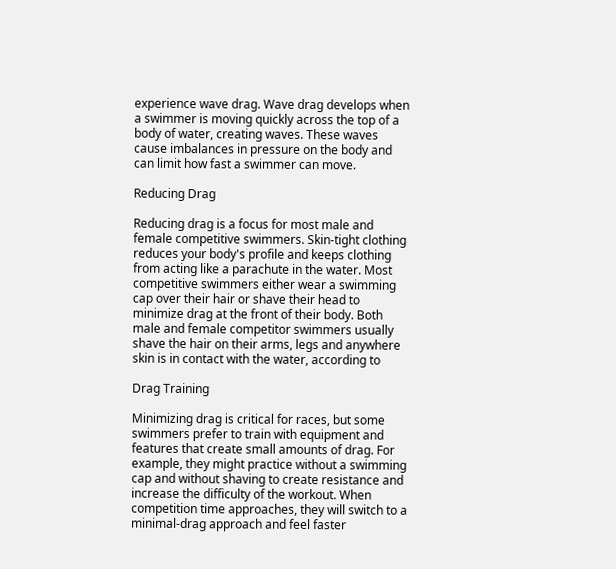experience wave drag. Wave drag develops when a swimmer is moving quickly across the top of a body of water, creating waves. These waves cause imbalances in pressure on the body and can limit how fast a swimmer can move.

Reducing Drag

Reducing drag is a focus for most male and female competitive swimmers. Skin-tight clothing reduces your body's profile and keeps clothing from acting like a parachute in the water. Most competitive swimmers either wear a swimming cap over their hair or shave their head to minimize drag at the front of their body. Both male and female competitor swimmers usually shave the hair on their arms, legs and anywhere skin is in contact with the water, according to

Drag Training

Minimizing drag is critical for races, but some swimmers prefer to train with equipment and features that create small amounts of drag. For example, they might practice without a swimming cap and without shaving to create resistance and increase the difficulty of the workout. When competition time approaches, they will switch to a minimal-drag approach and feel faster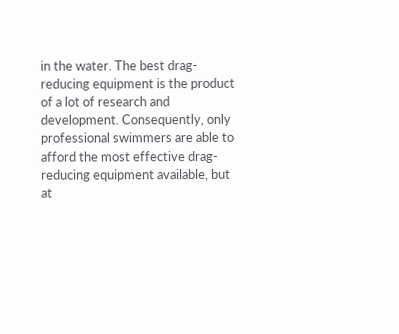in the water. The best drag-reducing equipment is the product of a lot of research and development. Consequently, only professional swimmers are able to afford the most effective drag-reducing equipment available, but at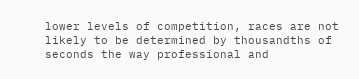lower levels of competition, races are not likely to be determined by thousandths of seconds the way professional and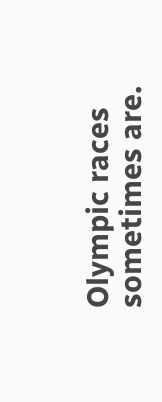Olympic races sometimes are.